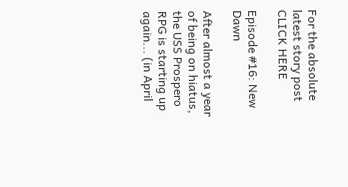For the absolute latest story post CLICK HERE

Episode #16: New Dawn

After almost a year of being on hiatus, the USS Prospero RPG is starting up again... (in April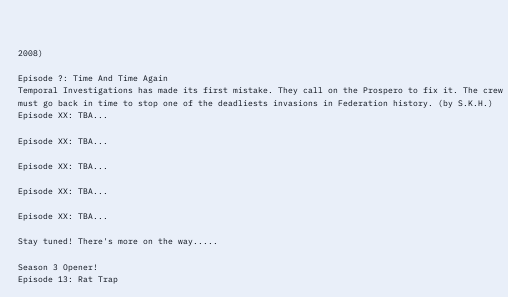2008)

Episode ?: Time And Time Again
Temporal Investigations has made its first mistake. They call on the Prospero to fix it. The crew must go back in time to stop one of the deadliests invasions in Federation history. (by S.K.H.)
Episode XX: TBA...

Episode XX: TBA...

Episode XX: TBA...

Episode XX: TBA...

Episode XX: TBA...

Stay tuned! There's more on the way.....

Season 3 Opener!
Episode 13: Rat Trap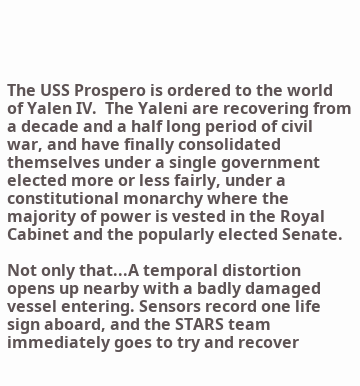The USS Prospero is ordered to the world of Yalen IV.  The Yaleni are recovering from a decade and a half long period of civil war, and have finally consolidated themselves under a single government elected more or less fairly, under a constitutional monarchy where the majority of power is vested in the Royal Cabinet and the popularly elected Senate.

Not only that...A temporal distortion opens up nearby with a badly damaged vessel entering. Sensors record one life sign aboard, and the STARS team immediately goes to try and recover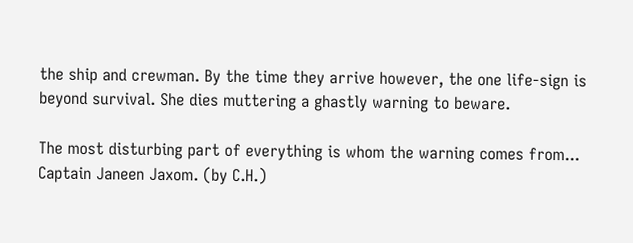the ship and crewman. By the time they arrive however, the one life-sign is beyond survival. She dies muttering a ghastly warning to beware.

The most disturbing part of everything is whom the warning comes from... Captain Janeen Jaxom. (by C.H.)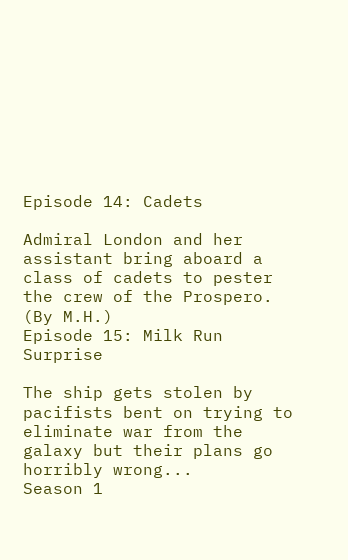Episode 14: Cadets

Admiral London and her assistant bring aboard a class of cadets to pester the crew of the Prospero. (By M.H.)
Episode 15: Milk Run Surprise

The ship gets stolen by pacifists bent on trying to eliminate war from the galaxy but their plans go horribly wrong...
Season 1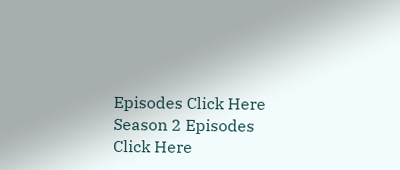Episodes Click Here
Season 2 Episodes Click Here